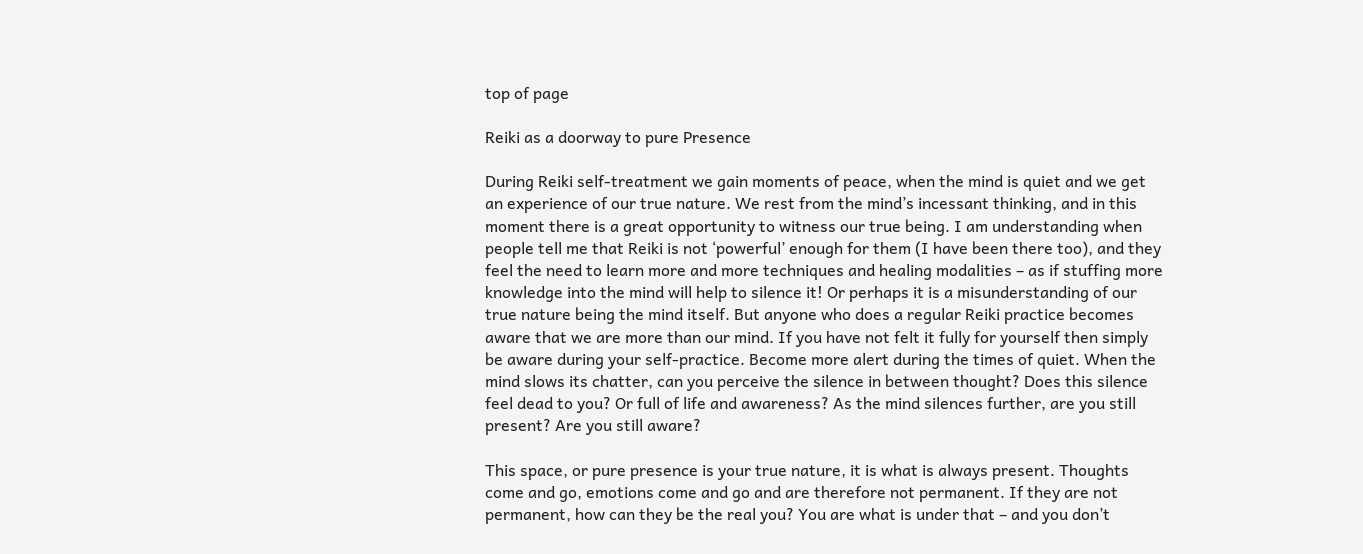top of page

Reiki as a doorway to pure Presence

During Reiki self-treatment we gain moments of peace, when the mind is quiet and we get an experience of our true nature. We rest from the mind’s incessant thinking, and in this moment there is a great opportunity to witness our true being. I am understanding when people tell me that Reiki is not ‘powerful’ enough for them (I have been there too), and they feel the need to learn more and more techniques and healing modalities – as if stuffing more knowledge into the mind will help to silence it! Or perhaps it is a misunderstanding of our true nature being the mind itself. But anyone who does a regular Reiki practice becomes aware that we are more than our mind. If you have not felt it fully for yourself then simply be aware during your self-practice. Become more alert during the times of quiet. When the mind slows its chatter, can you perceive the silence in between thought? Does this silence feel dead to you? Or full of life and awareness? As the mind silences further, are you still present? Are you still aware?

This space, or pure presence is your true nature, it is what is always present. Thoughts come and go, emotions come and go and are therefore not permanent. If they are not permanent, how can they be the real you? You are what is under that – and you don’t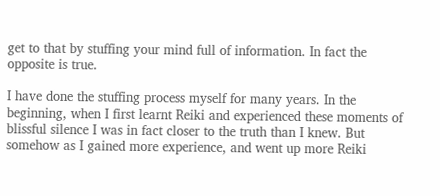get to that by stuffing your mind full of information. In fact the opposite is true.

I have done the stuffing process myself for many years. In the beginning, when I first learnt Reiki and experienced these moments of blissful silence I was in fact closer to the truth than I knew. But somehow as I gained more experience, and went up more Reiki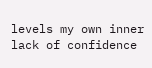levels my own inner lack of confidence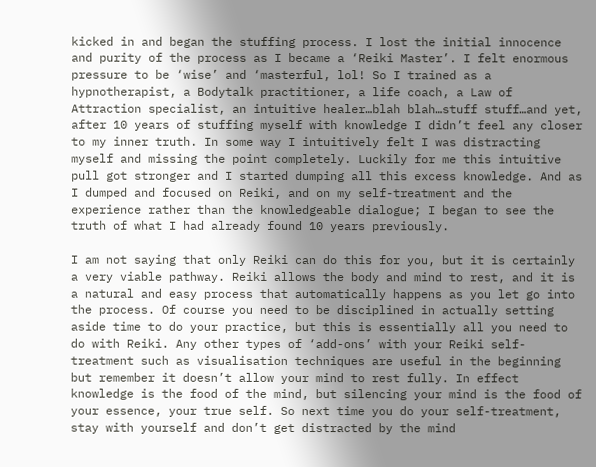kicked in and began the stuffing process. I lost the initial innocence and purity of the process as I became a ‘Reiki Master’. I felt enormous pressure to be ‘wise’ and ‘masterful, lol! So I trained as a hypnotherapist, a Bodytalk practitioner, a life coach, a Law of Attraction specialist, an intuitive healer…blah blah…stuff stuff…and yet, after 10 years of stuffing myself with knowledge I didn’t feel any closer to my inner truth. In some way I intuitively felt I was distracting myself and missing the point completely. Luckily for me this intuitive pull got stronger and I started dumping all this excess knowledge. And as I dumped and focused on Reiki, and on my self-treatment and the experience rather than the knowledgeable dialogue; I began to see the truth of what I had already found 10 years previously.

I am not saying that only Reiki can do this for you, but it is certainly a very viable pathway. Reiki allows the body and mind to rest, and it is a natural and easy process that automatically happens as you let go into the process. Of course you need to be disciplined in actually setting aside time to do your practice, but this is essentially all you need to do with Reiki. Any other types of ‘add-ons’ with your Reiki self-treatment such as visualisation techniques are useful in the beginning but remember it doesn’t allow your mind to rest fully. In effect knowledge is the food of the mind, but silencing your mind is the food of your essence, your true self. So next time you do your self-treatment, stay with yourself and don’t get distracted by the mind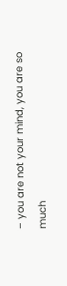– you are not your mind, you are so much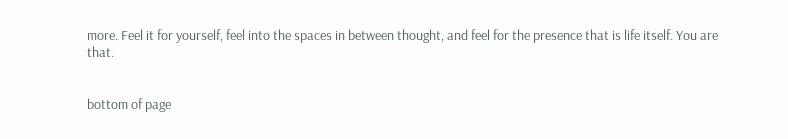more. Feel it for yourself, feel into the spaces in between thought, and feel for the presence that is life itself. You are that.


bottom of page